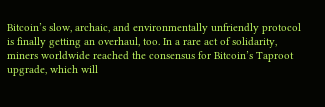Bitcoin’s slow, archaic, and environmentally unfriendly protocol is finally getting an overhaul, too. In a rare act of solidarity, miners worldwide reached the consensus for Bitcoin’s Taproot upgrade, which will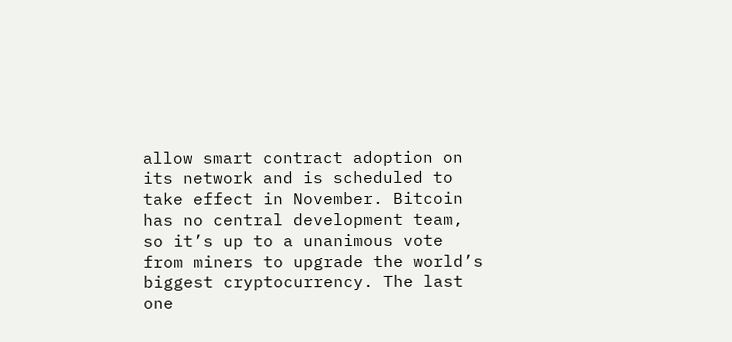allow smart contract adoption on its network and is scheduled to take effect in November. Bitcoin has no central development team, so it’s up to a unanimous vote from miners to upgrade the world’s biggest cryptocurrency. The last one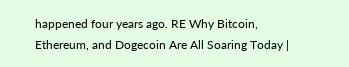happened four years ago. RE Why Bitcoin, Ethereum, and Dogecoin Are All Soaring Today |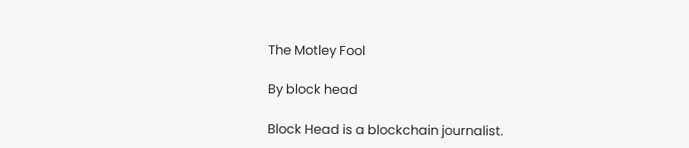The Motley Fool

By block head

Block Head is a blockchain journalist.